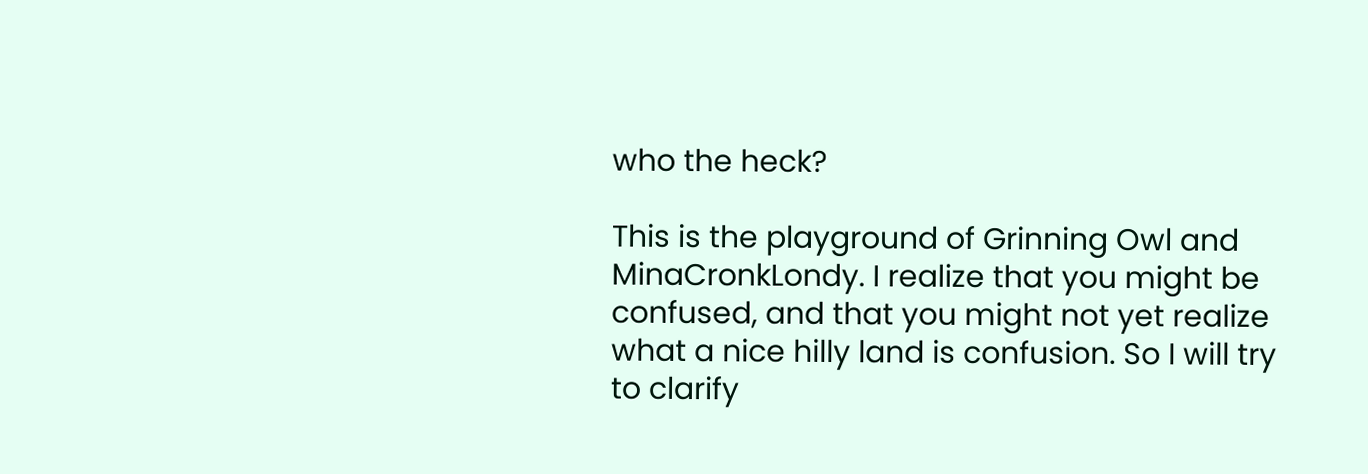who the heck?

This is the playground of Grinning Owl and MinaCronkLondy. I realize that you might be confused, and that you might not yet realize what a nice hilly land is confusion. So I will try to clarify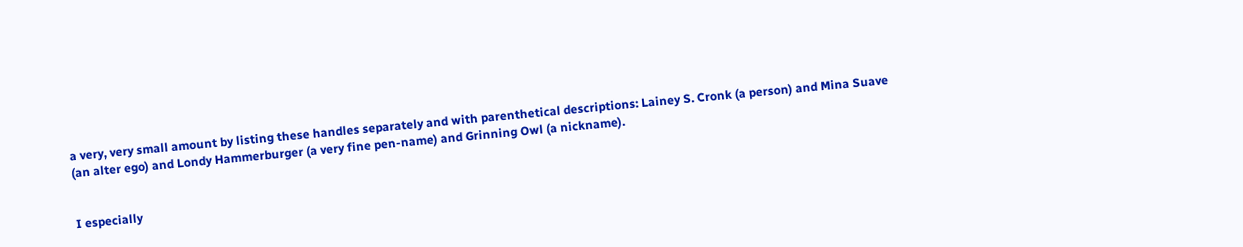a very, very small amount by listing these handles separately and with parenthetical descriptions: Lainey S. Cronk (a person) and Mina Suave (an alter ego) and Londy Hammerburger (a very fine pen-name) and Grinning Owl (a nickname).


I especially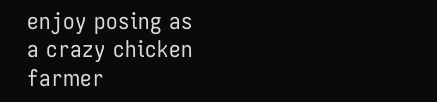enjoy posing as a crazy chicken farmer